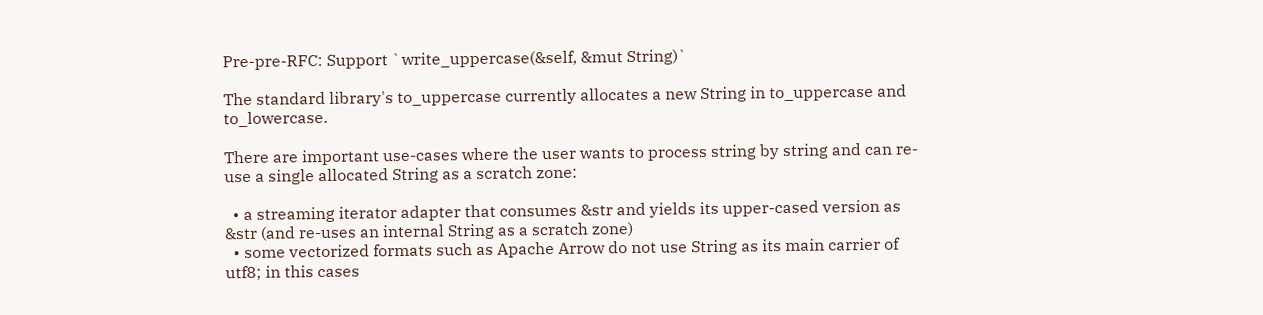Pre-pre-RFC: Support `write_uppercase(&self, &mut String)`

The standard library's to_uppercase currently allocates a new String in to_uppercase and to_lowercase.

There are important use-cases where the user wants to process string by string and can re-use a single allocated String as a scratch zone:

  • a streaming iterator adapter that consumes &str and yields its upper-cased version as &str (and re-uses an internal String as a scratch zone)
  • some vectorized formats such as Apache Arrow do not use String as its main carrier of utf8; in this cases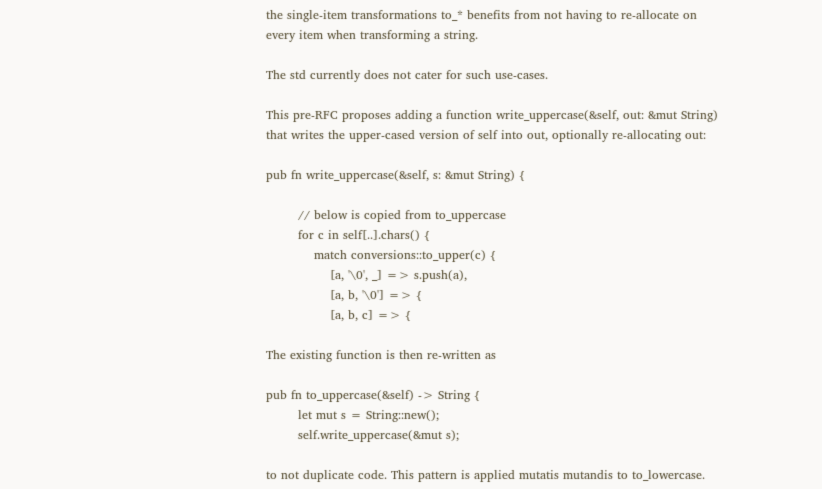the single-item transformations to_* benefits from not having to re-allocate on every item when transforming a string.

The std currently does not cater for such use-cases.

This pre-RFC proposes adding a function write_uppercase(&self, out: &mut String) that writes the upper-cased version of self into out, optionally re-allocating out:

pub fn write_uppercase(&self, s: &mut String) {

        // below is copied from to_uppercase
        for c in self[..].chars() {
            match conversions::to_upper(c) {
                [a, '\0', _] => s.push(a),
                [a, b, '\0'] => {
                [a, b, c] => {

The existing function is then re-written as

pub fn to_uppercase(&self) -> String {
        let mut s = String::new();
        self.write_uppercase(&mut s);

to not duplicate code. This pattern is applied mutatis mutandis to to_lowercase.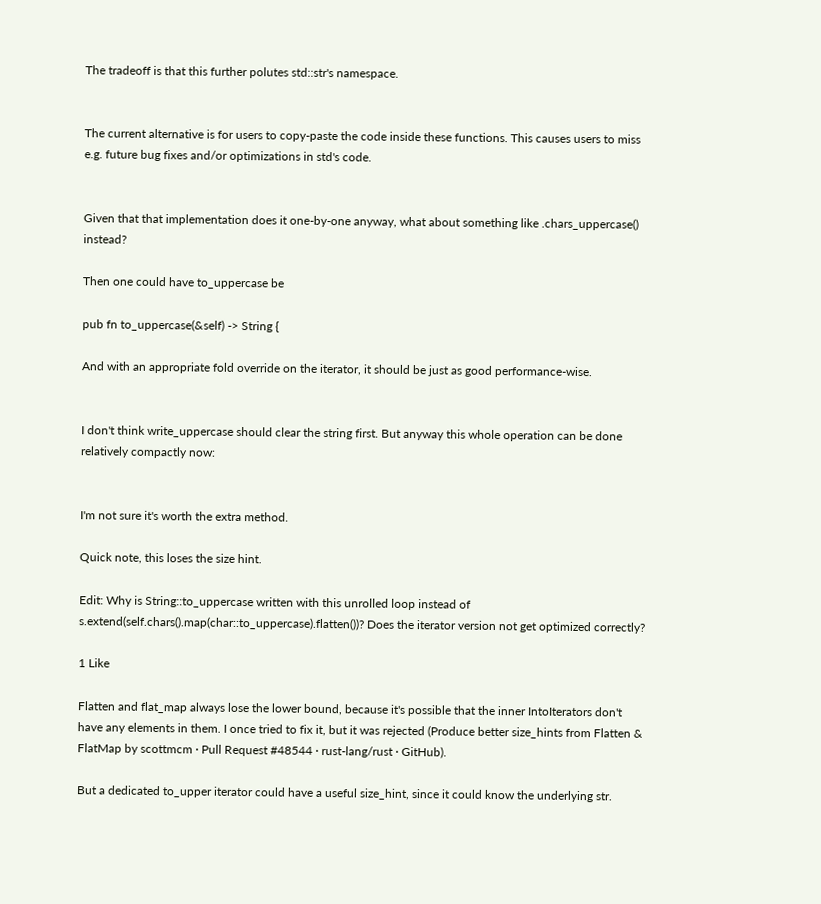The tradeoff is that this further polutes std::str's namespace.


The current alternative is for users to copy-paste the code inside these functions. This causes users to miss e.g. future bug fixes and/or optimizations in std's code.


Given that that implementation does it one-by-one anyway, what about something like .chars_uppercase() instead?

Then one could have to_uppercase be

pub fn to_uppercase(&self) -> String {

And with an appropriate fold override on the iterator, it should be just as good performance-wise.


I don't think write_uppercase should clear the string first. But anyway this whole operation can be done relatively compactly now:


I'm not sure it's worth the extra method.

Quick note, this loses the size hint.

Edit: Why is String::to_uppercase written with this unrolled loop instead of s.extend(self.chars().map(char::to_uppercase).flatten())? Does the iterator version not get optimized correctly?

1 Like

Flatten and flat_map always lose the lower bound, because it's possible that the inner IntoIterators don't have any elements in them. I once tried to fix it, but it was rejected (Produce better size_hints from Flatten & FlatMap by scottmcm · Pull Request #48544 · rust-lang/rust · GitHub).

But a dedicated to_upper iterator could have a useful size_hint, since it could know the underlying str.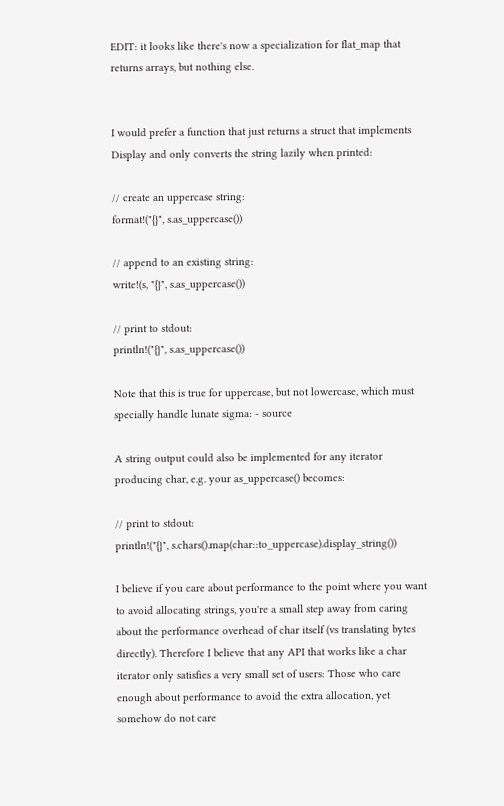EDIT: it looks like there's now a specialization for flat_map that returns arrays, but nothing else.


I would prefer a function that just returns a struct that implements Display and only converts the string lazily when printed:

// create an uppercase string:
format!("{}", s.as_uppercase())

// append to an existing string:
write!(s, "{}", s.as_uppercase())

// print to stdout:
println!("{}", s.as_uppercase())

Note that this is true for uppercase, but not lowercase, which must specially handle lunate sigma: - source

A string output could also be implemented for any iterator producing char, e.g. your as_uppercase() becomes:

// print to stdout:
println!("{}", s.chars().map(char::to_uppercase).display_string())

I believe if you care about performance to the point where you want to avoid allocating strings, you're a small step away from caring about the performance overhead of char itself (vs translating bytes directly). Therefore I believe that any API that works like a char iterator only satisfies a very small set of users: Those who care enough about performance to avoid the extra allocation, yet somehow do not care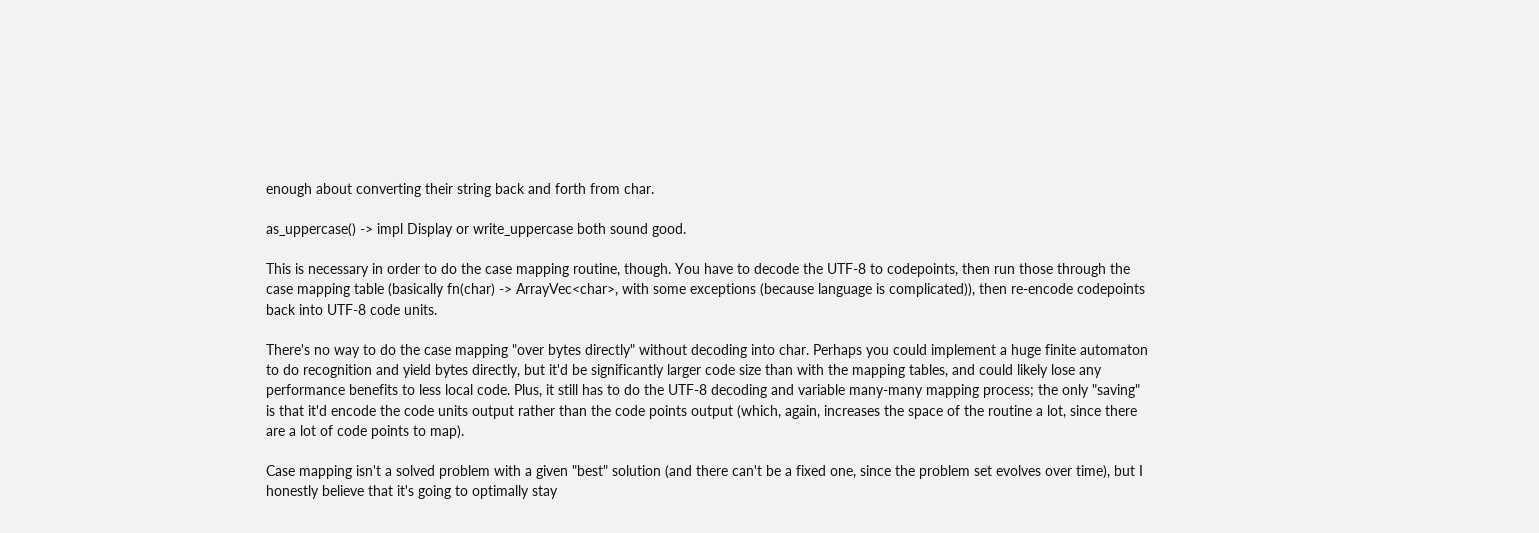enough about converting their string back and forth from char.

as_uppercase() -> impl Display or write_uppercase both sound good.

This is necessary in order to do the case mapping routine, though. You have to decode the UTF-8 to codepoints, then run those through the case mapping table (basically fn(char) -> ArrayVec<char>, with some exceptions (because language is complicated)), then re-encode codepoints back into UTF-8 code units.

There's no way to do the case mapping "over bytes directly" without decoding into char. Perhaps you could implement a huge finite automaton to do recognition and yield bytes directly, but it'd be significantly larger code size than with the mapping tables, and could likely lose any performance benefits to less local code. Plus, it still has to do the UTF-8 decoding and variable many-many mapping process; the only "saving" is that it'd encode the code units output rather than the code points output (which, again, increases the space of the routine a lot, since there are a lot of code points to map).

Case mapping isn't a solved problem with a given "best" solution (and there can't be a fixed one, since the problem set evolves over time), but I honestly believe that it's going to optimally stay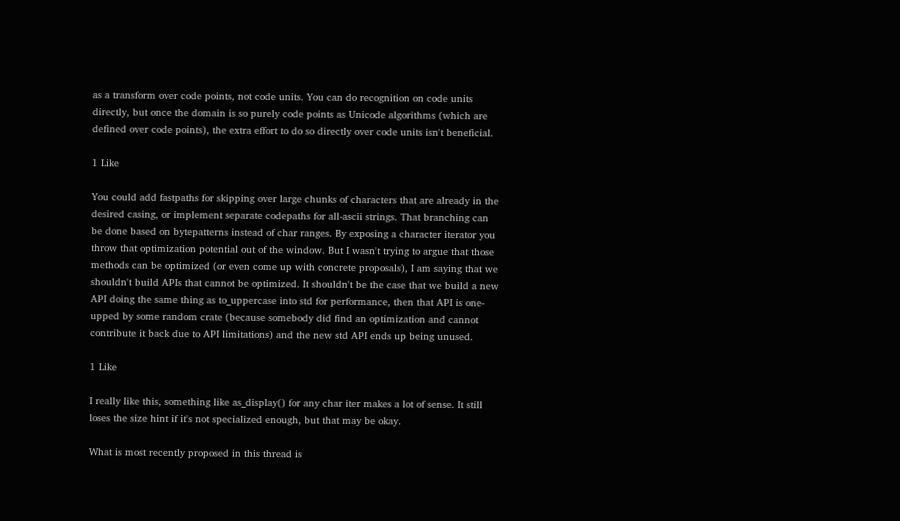as a transform over code points, not code units. You can do recognition on code units directly, but once the domain is so purely code points as Unicode algorithms (which are defined over code points), the extra effort to do so directly over code units isn't beneficial.

1 Like

You could add fastpaths for skipping over large chunks of characters that are already in the desired casing, or implement separate codepaths for all-ascii strings. That branching can be done based on bytepatterns instead of char ranges. By exposing a character iterator you throw that optimization potential out of the window. But I wasn't trying to argue that those methods can be optimized (or even come up with concrete proposals), I am saying that we shouldn't build APIs that cannot be optimized. It shouldn't be the case that we build a new API doing the same thing as to_uppercase into std for performance, then that API is one-upped by some random crate (because somebody did find an optimization and cannot contribute it back due to API limitations) and the new std API ends up being unused.

1 Like

I really like this, something like as_display() for any char iter makes a lot of sense. It still loses the size hint if it's not specialized enough, but that may be okay.

What is most recently proposed in this thread is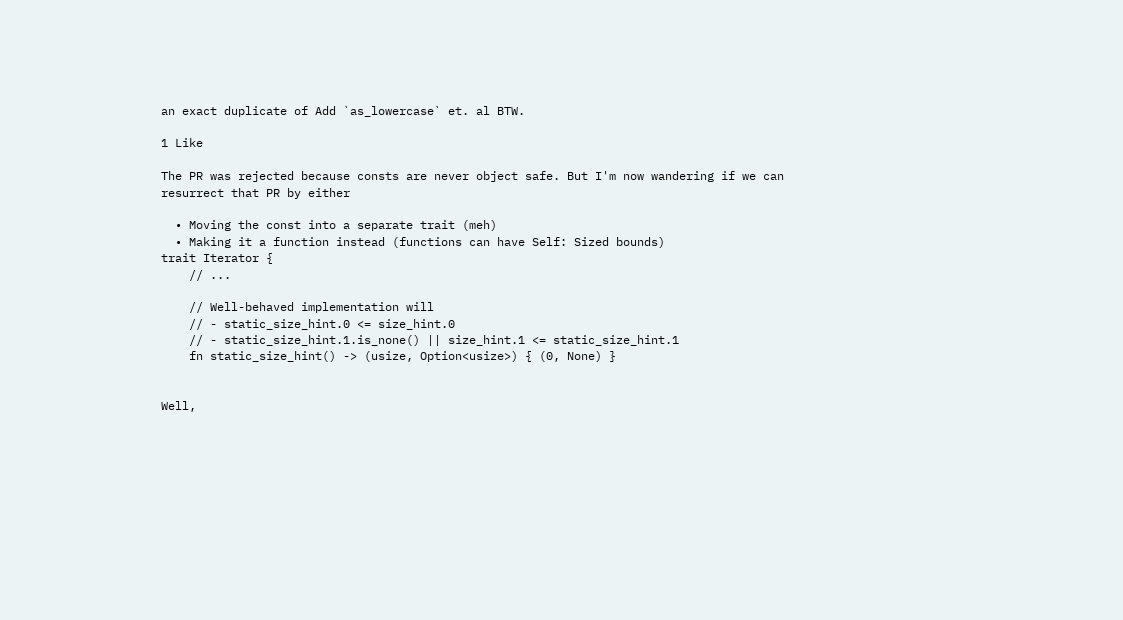an exact duplicate of Add `as_lowercase` et. al BTW.

1 Like

The PR was rejected because consts are never object safe. But I'm now wandering if we can resurrect that PR by either

  • Moving the const into a separate trait (meh)
  • Making it a function instead (functions can have Self: Sized bounds)
trait Iterator {
    // ...

    // Well-behaved implementation will
    // - static_size_hint.0 <= size_hint.0
    // - static_size_hint.1.is_none() || size_hint.1 <= static_size_hint.1
    fn static_size_hint() -> (usize, Option<usize>) { (0, None) }


Well,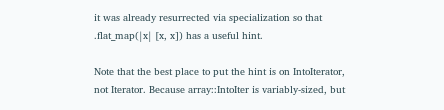it was already resurrected via specialization so that .flat_map(|x| [x, x]) has a useful hint.

Note that the best place to put the hint is on IntoIterator, not Iterator. Because array::IntoIter is variably-sized, but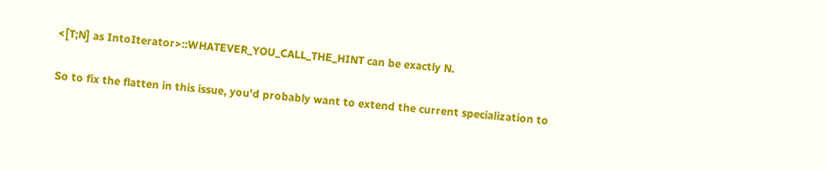<[T;N] as IntoIterator>::WHATEVER_YOU_CALL_THE_HINT can be exactly N.

So to fix the flatten in this issue, you'd probably want to extend the current specialization to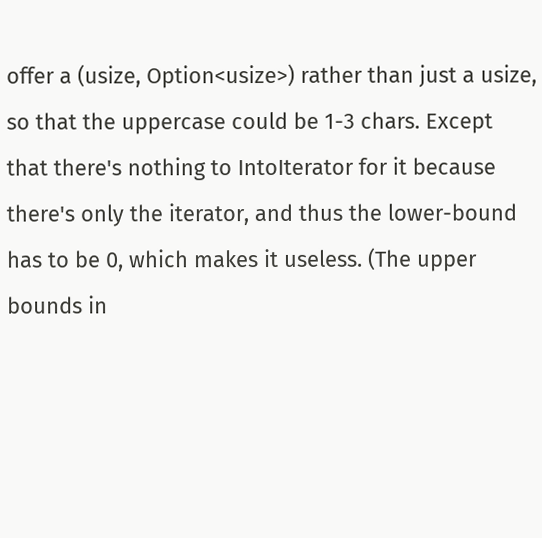offer a (usize, Option<usize>) rather than just a usize, so that the uppercase could be 1-3 chars. Except that there's nothing to IntoIterator for it because there's only the iterator, and thus the lower-bound has to be 0, which makes it useless. (The upper bounds in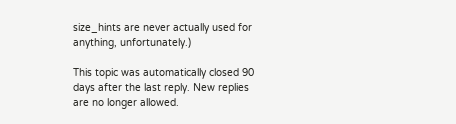size_hints are never actually used for anything, unfortunately.)

This topic was automatically closed 90 days after the last reply. New replies are no longer allowed.